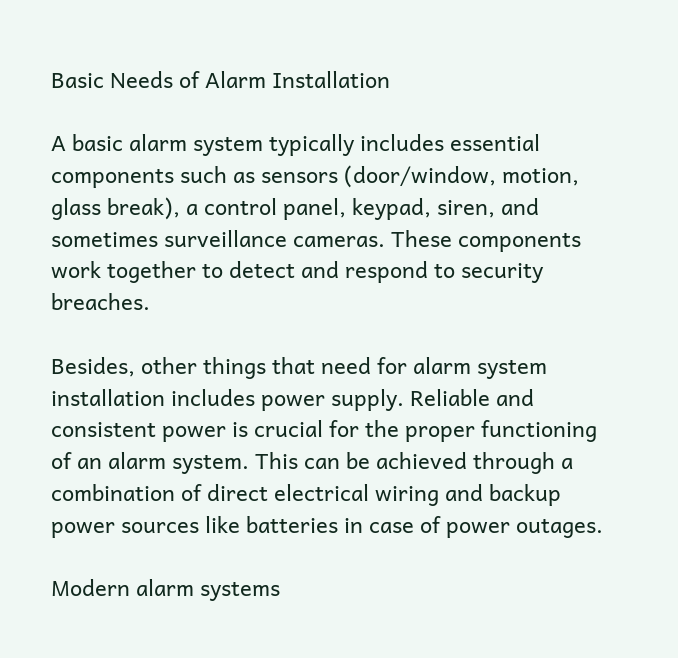Basic Needs of Alarm Installation

A basic alarm system typically includes essential components such as sensors (door/window, motion, glass break), a control panel, keypad, siren, and sometimes surveillance cameras. These components work together to detect and respond to security breaches.

Besides, other things that need for alarm system installation includes power supply. Reliable and consistent power is crucial for the proper functioning of an alarm system. This can be achieved through a combination of direct electrical wiring and backup power sources like batteries in case of power outages.

Modern alarm systems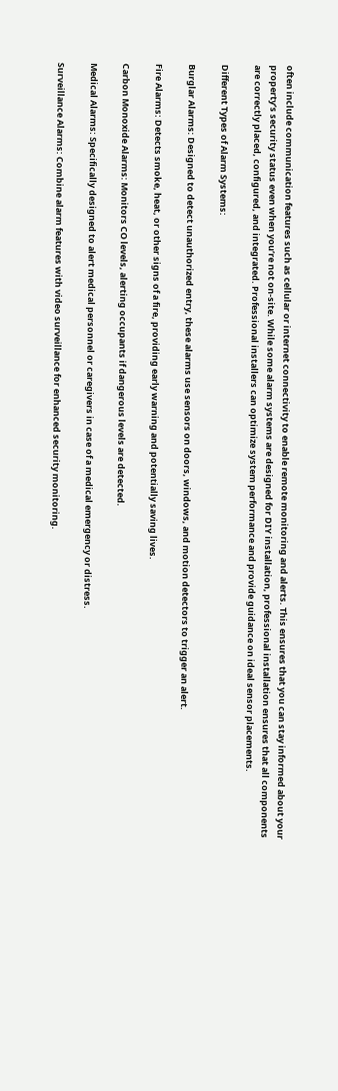often include communication features such as cellular or internet connectivity to enable remote monitoring and alerts. This ensures that you can stay informed about your property’s security status even when you’re not on-site. While some alarm systems are designed for DIY installation, professional installation ensures that all components are correctly placed, configured, and integrated. Professional installers can optimize system performance and provide guidance on ideal sensor placements.

Different Types of Alarm Systems:

Burglar Alarms: Designed to detect unauthorized entry, these alarms use sensors on doors, windows, and motion detectors to trigger an alert.

Fire Alarms: Detects smoke, heat, or other signs of a fire, providing early warning and potentially saving lives.

Carbon Monoxide Alarms: Monitors CO levels, alerting occupants if dangerous levels are detected.

Medical Alarms: Specifically designed to alert medical personnel or caregivers in case of a medical emergency or distress.

Surveillance Alarms: Combine alarm features with video surveillance for enhanced security monitoring.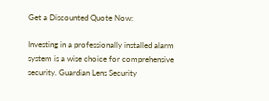Get a Discounted Quote Now:

Investing in a professionally installed alarm system is a wise choice for comprehensive security. Guardian Lens Security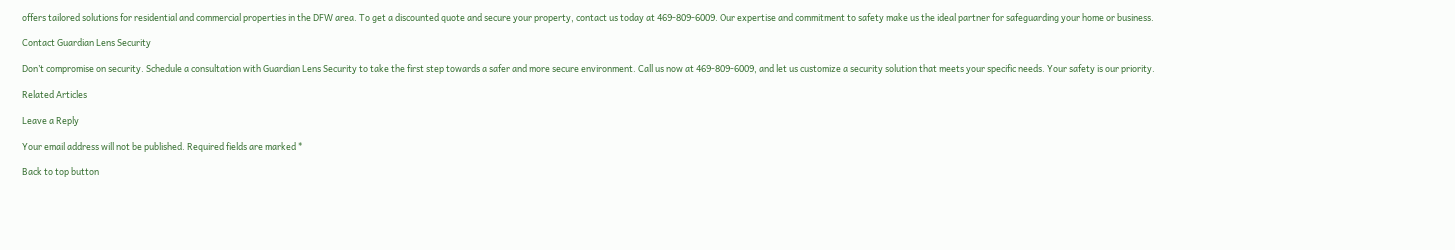offers tailored solutions for residential and commercial properties in the DFW area. To get a discounted quote and secure your property, contact us today at 469-809-6009. Our expertise and commitment to safety make us the ideal partner for safeguarding your home or business.

Contact Guardian Lens Security

Don’t compromise on security. Schedule a consultation with Guardian Lens Security to take the first step towards a safer and more secure environment. Call us now at 469-809-6009, and let us customize a security solution that meets your specific needs. Your safety is our priority.

Related Articles

Leave a Reply

Your email address will not be published. Required fields are marked *

Back to top button